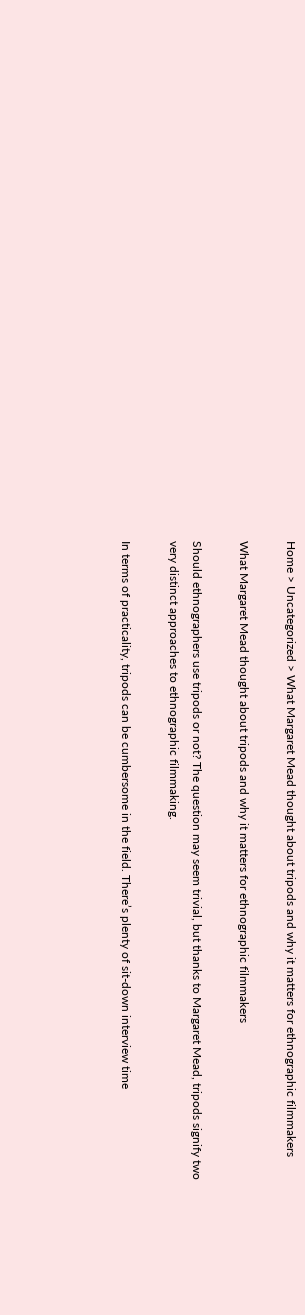Home > Uncategorized > What Margaret Mead thought about tripods and why it matters for ethnographic filmmakers

What Margaret Mead thought about tripods and why it matters for ethnographic filmmakers

Should ethnographers use tripods or not? The question may seem trivial, but thanks to Margaret Mead, tripods signify two very distinct approaches to ethnographic filmmaking.

In terms of practicality, tripods can be cumbersome in the field. There’s plenty of sit-down interview time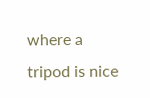where a tripod is nice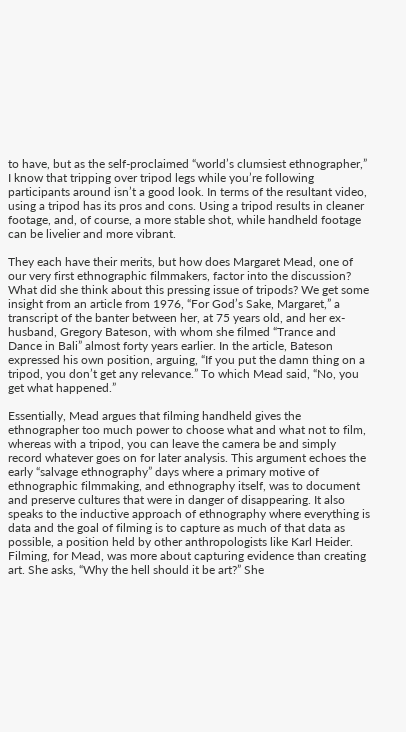to have, but as the self-proclaimed “world’s clumsiest ethnographer,” I know that tripping over tripod legs while you’re following participants around isn’t a good look. In terms of the resultant video, using a tripod has its pros and cons. Using a tripod results in cleaner footage, and, of course, a more stable shot, while handheld footage can be livelier and more vibrant.

They each have their merits, but how does Margaret Mead, one of our very first ethnographic filmmakers, factor into the discussion? What did she think about this pressing issue of tripods? We get some insight from an article from 1976, “For God’s Sake, Margaret,” a transcript of the banter between her, at 75 years old, and her ex-husband, Gregory Bateson, with whom she filmed “Trance and Dance in Bali” almost forty years earlier. In the article, Bateson expressed his own position, arguing, “If you put the damn thing on a tripod, you don’t get any relevance.” To which Mead said, “No, you get what happened.”

Essentially, Mead argues that filming handheld gives the ethnographer too much power to choose what and what not to film, whereas with a tripod, you can leave the camera be and simply record whatever goes on for later analysis. This argument echoes the early “salvage ethnography” days where a primary motive of ethnographic filmmaking, and ethnography itself, was to document and preserve cultures that were in danger of disappearing. It also speaks to the inductive approach of ethnography where everything is data and the goal of filming is to capture as much of that data as possible, a position held by other anthropologists like Karl Heider. Filming, for Mead, was more about capturing evidence than creating art. She asks, “Why the hell should it be art?” She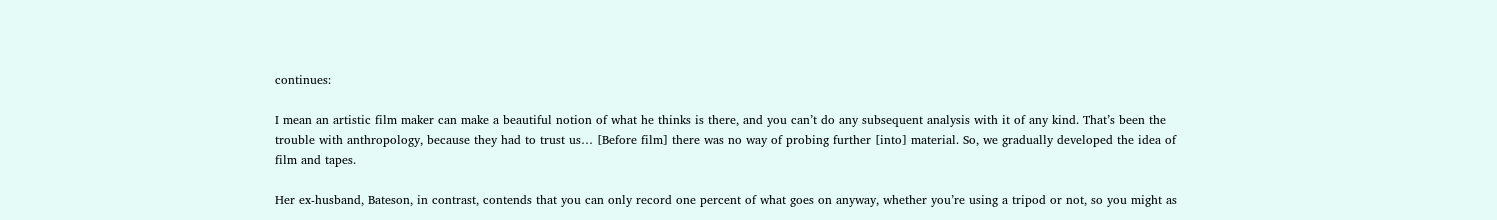continues:

I mean an artistic film maker can make a beautiful notion of what he thinks is there, and you can’t do any subsequent analysis with it of any kind. That’s been the trouble with anthropology, because they had to trust us… [Before film] there was no way of probing further [into] material. So, we gradually developed the idea of film and tapes.

Her ex-husband, Bateson, in contrast, contends that you can only record one percent of what goes on anyway, whether you’re using a tripod or not, so you might as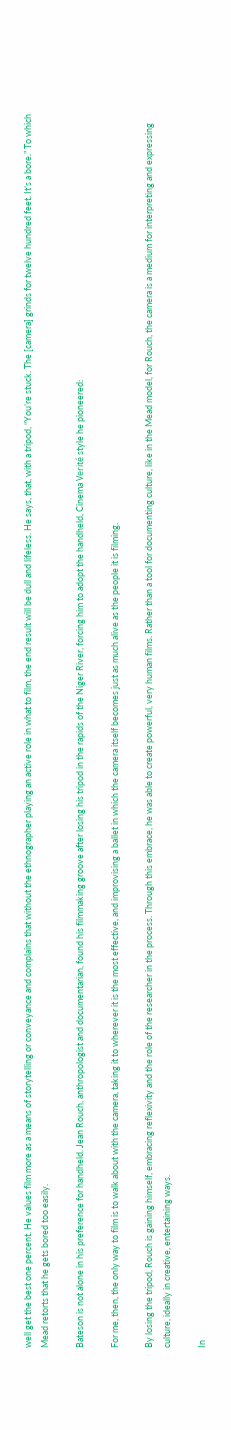well get the best one percent. He values film more as a means of storytelling or conveyance and complains that without the ethnographer playing an active role in what to film, the end result will be dull and lifeless. He says, that, with a tripod, “You’re stuck. The [camera] grinds for twelve hundred feet. It’s a bore.” To which Mead retorts that he gets bored too easily.

Bateson is not alone in his preference for handheld. Jean Rouch, anthropologist and documentarian, found his filmmaking groove after losing his tripod in the rapids of the Niger River, forcing him to adopt the handheld, Cinema Verité style he pioneered:

For me, then, the only way to film is to walk about with the camera, taking it to wherever it is the most effective, and improvising a ballet in which the camera itself becomes just as much alive as the people it is filming.

By losing the tripod, Rouch is gaining himself, embracing reflexivity and the role of the researcher in the process. Through this embrace, he was able to create powerful, very human films. Rather than a tool for documenting culture, like in the Mead model, for Rouch, the camera is a medium for interpreting and expressing culture, ideally in creative, entertaining ways.

In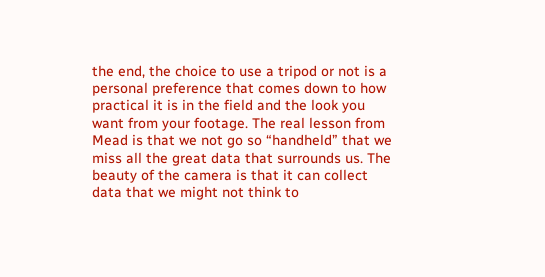the end, the choice to use a tripod or not is a personal preference that comes down to how practical it is in the field and the look you want from your footage. The real lesson from Mead is that we not go so “handheld” that we miss all the great data that surrounds us. The beauty of the camera is that it can collect data that we might not think to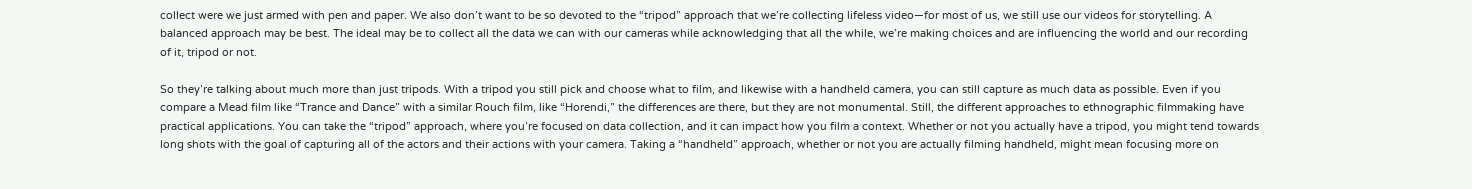collect were we just armed with pen and paper. We also don’t want to be so devoted to the “tripod” approach that we’re collecting lifeless video—for most of us, we still use our videos for storytelling. A balanced approach may be best. The ideal may be to collect all the data we can with our cameras while acknowledging that all the while, we’re making choices and are influencing the world and our recording of it, tripod or not.

So they’re talking about much more than just tripods. With a tripod you still pick and choose what to film, and likewise with a handheld camera, you can still capture as much data as possible. Even if you compare a Mead film like “Trance and Dance” with a similar Rouch film, like “Horendi,” the differences are there, but they are not monumental. Still, the different approaches to ethnographic filmmaking have practical applications. You can take the “tripod” approach, where you’re focused on data collection, and it can impact how you film a context. Whether or not you actually have a tripod, you might tend towards long shots with the goal of capturing all of the actors and their actions with your camera. Taking a “handheld” approach, whether or not you are actually filming handheld, might mean focusing more on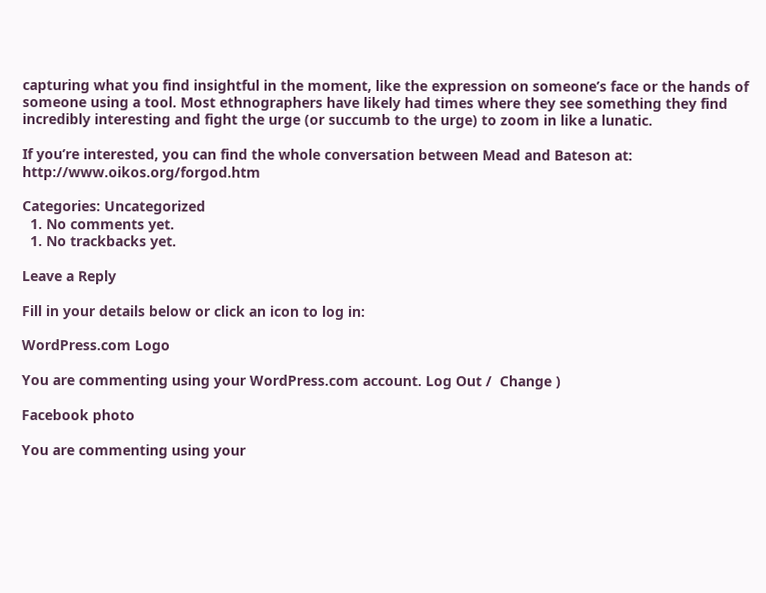capturing what you find insightful in the moment, like the expression on someone’s face or the hands of someone using a tool. Most ethnographers have likely had times where they see something they find incredibly interesting and fight the urge (or succumb to the urge) to zoom in like a lunatic.

If you’re interested, you can find the whole conversation between Mead and Bateson at: http://www.oikos.org/forgod.htm

Categories: Uncategorized
  1. No comments yet.
  1. No trackbacks yet.

Leave a Reply

Fill in your details below or click an icon to log in:

WordPress.com Logo

You are commenting using your WordPress.com account. Log Out /  Change )

Facebook photo

You are commenting using your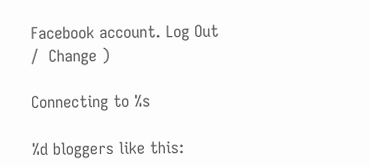Facebook account. Log Out /  Change )

Connecting to %s

%d bloggers like this: